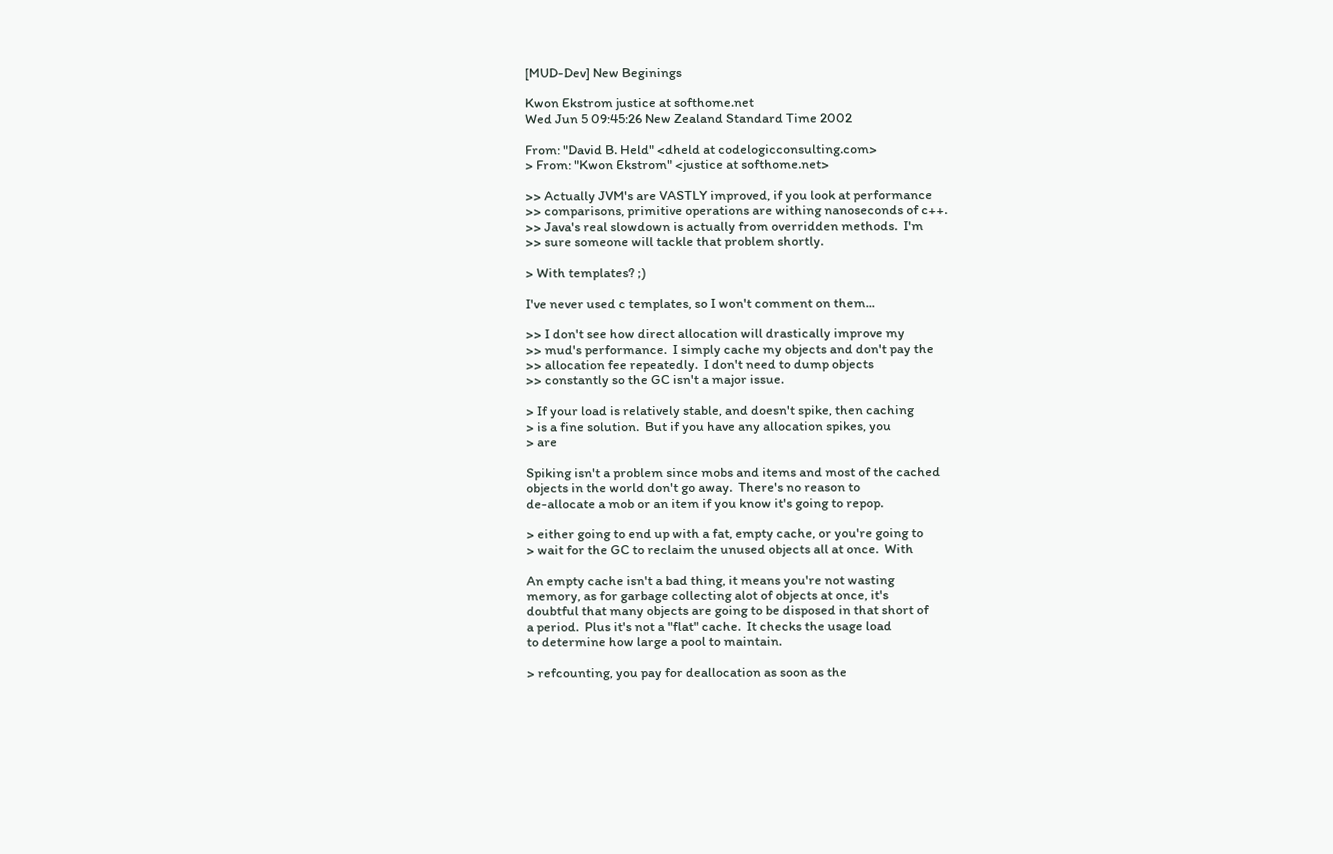[MUD-Dev] New Beginings

Kwon Ekstrom justice at softhome.net
Wed Jun 5 09:45:26 New Zealand Standard Time 2002

From: "David B. Held" <dheld at codelogicconsulting.com>
> From: "Kwon Ekstrom" <justice at softhome.net>

>> Actually JVM's are VASTLY improved, if you look at performance
>> comparisons, primitive operations are withing nanoseconds of c++.
>> Java's real slowdown is actually from overridden methods.  I'm
>> sure someone will tackle that problem shortly.

> With templates? ;)

I've never used c templates, so I won't comment on them...

>> I don't see how direct allocation will drastically improve my
>> mud's performance.  I simply cache my objects and don't pay the
>> allocation fee repeatedly.  I don't need to dump objects
>> constantly so the GC isn't a major issue.

> If your load is relatively stable, and doesn't spike, then caching
> is a fine solution.  But if you have any allocation spikes, you
> are

Spiking isn't a problem since mobs and items and most of the cached
objects in the world don't go away.  There's no reason to
de-allocate a mob or an item if you know it's going to repop.

> either going to end up with a fat, empty cache, or you're going to
> wait for the GC to reclaim the unused objects all at once.  With

An empty cache isn't a bad thing, it means you're not wasting
memory, as for garbage collecting alot of objects at once, it's
doubtful that many objects are going to be disposed in that short of
a period.  Plus it's not a "flat" cache.  It checks the usage load
to determine how large a pool to maintain.

> refcounting, you pay for deallocation as soon as the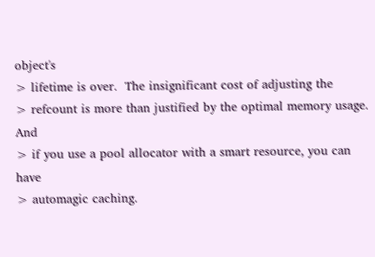object's
> lifetime is over.  The insignificant cost of adjusting the
> refcount is more than justified by the optimal memory usage.  And
> if you use a pool allocator with a smart resource, you can have
> automagic caching.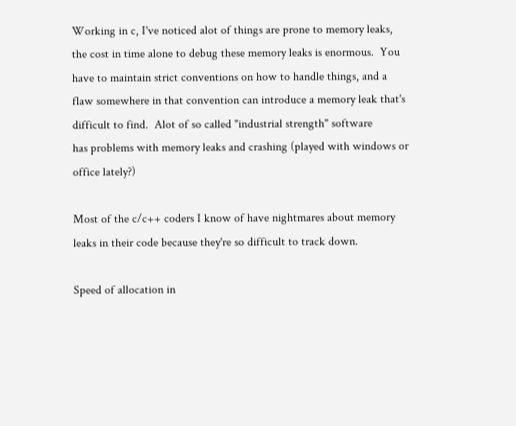Working in c, I've noticed alot of things are prone to memory leaks,
the cost in time alone to debug these memory leaks is enormous.  You
have to maintain strict conventions on how to handle things, and a
flaw somewhere in that convention can introduce a memory leak that's
difficult to find.  Alot of so called "industrial strength" software
has problems with memory leaks and crashing (played with windows or
office lately?)

Most of the c/c++ coders I know of have nightmares about memory
leaks in their code because they're so difficult to track down.

Speed of allocation in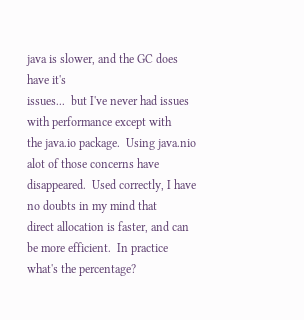java is slower, and the GC does have it's
issues...  but I've never had issues with performance except with
the java.io package.  Using java.nio alot of those concerns have
disappeared.  Used correctly, I have no doubts in my mind that
direct allocation is faster, and can be more efficient.  In practice
what's the percentage?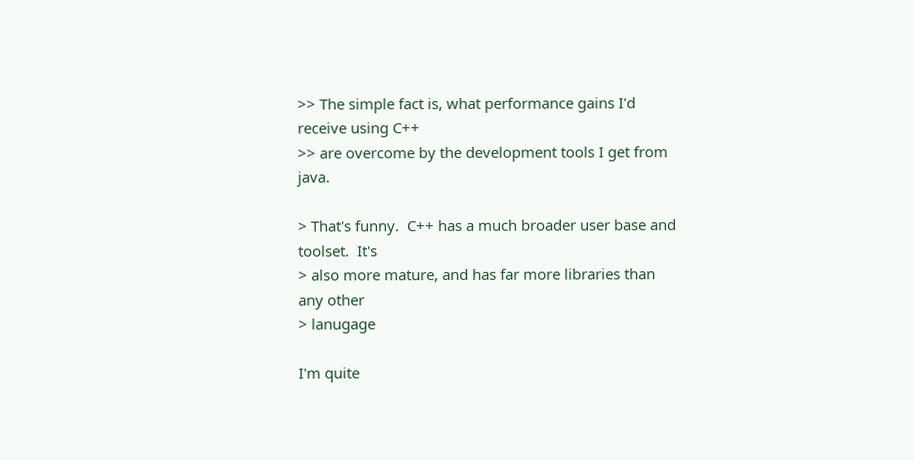>> The simple fact is, what performance gains I'd receive using C++
>> are overcome by the development tools I get from java.

> That's funny.  C++ has a much broader user base and toolset.  It's
> also more mature, and has far more libraries than any other
> lanugage

I'm quite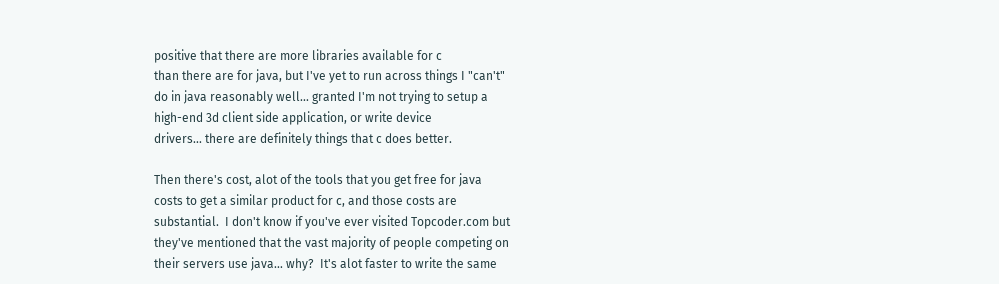positive that there are more libraries available for c
than there are for java, but I've yet to run across things I "can't"
do in java reasonably well... granted I'm not trying to setup a
high-end 3d client side application, or write device
drivers... there are definitely things that c does better.

Then there's cost, alot of the tools that you get free for java
costs to get a similar product for c, and those costs are
substantial.  I don't know if you've ever visited Topcoder.com but
they've mentioned that the vast majority of people competing on
their servers use java... why?  It's alot faster to write the same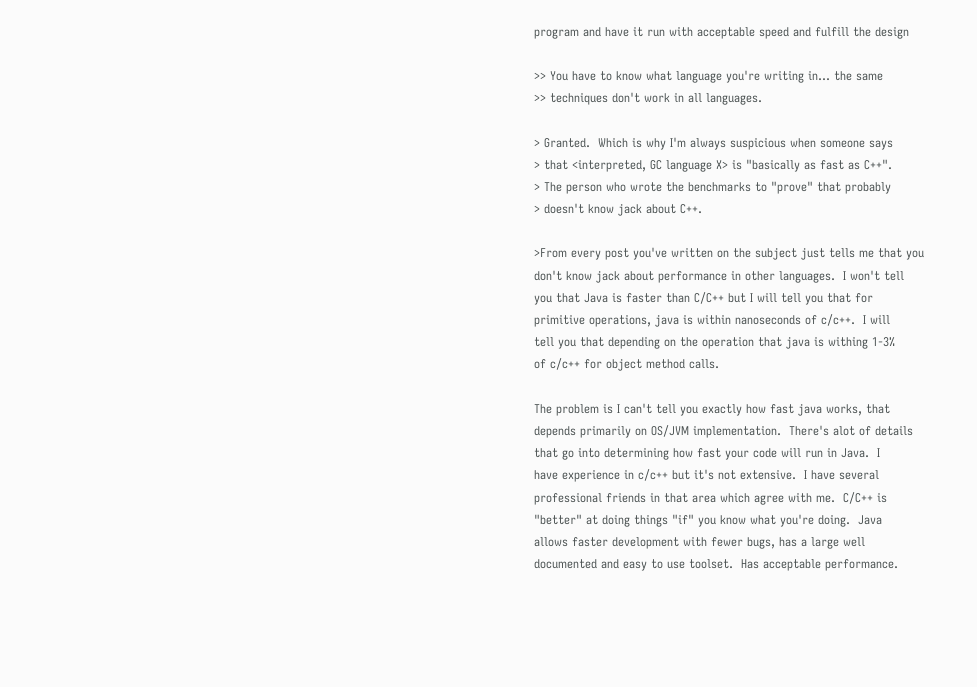program and have it run with acceptable speed and fulfill the design

>> You have to know what language you're writing in... the same
>> techniques don't work in all languages.

> Granted.  Which is why I'm always suspicious when someone says
> that <interpreted, GC language X> is "basically as fast as C++".
> The person who wrote the benchmarks to "prove" that probably
> doesn't know jack about C++.

>From every post you've written on the subject just tells me that you
don't know jack about performance in other languages.  I won't tell
you that Java is faster than C/C++ but I will tell you that for
primitive operations, java is within nanoseconds of c/c++.  I will
tell you that depending on the operation that java is withing 1-3%
of c/c++ for object method calls.

The problem is I can't tell you exactly how fast java works, that
depends primarily on OS/JVM implementation.  There's alot of details
that go into determining how fast your code will run in Java.  I
have experience in c/c++ but it's not extensive.  I have several
professional friends in that area which agree with me.  C/C++ is
"better" at doing things "if" you know what you're doing.  Java
allows faster development with fewer bugs, has a large well
documented and easy to use toolset.  Has acceptable performance.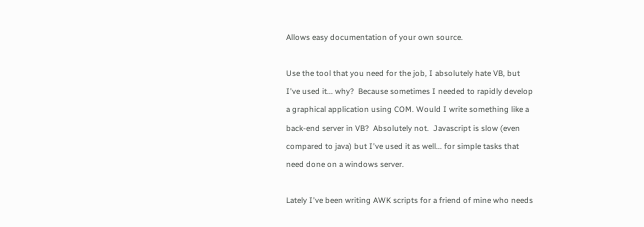Allows easy documentation of your own source.

Use the tool that you need for the job, I absolutely hate VB, but
I've used it... why?  Because sometimes I needed to rapidly develop
a graphical application using COM. Would I write something like a
back-end server in VB?  Absolutely not.  Javascript is slow (even
compared to java) but I've used it as well... for simple tasks that
need done on a windows server.

Lately I've been writing AWK scripts for a friend of mine who needs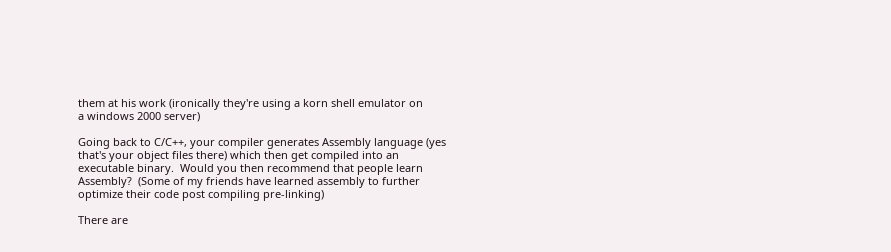them at his work (ironically they're using a korn shell emulator on
a windows 2000 server)

Going back to C/C++, your compiler generates Assembly language (yes
that's your object files there) which then get compiled into an
executable binary.  Would you then recommend that people learn
Assembly?  (Some of my friends have learned assembly to further
optimize their code post compiling pre-linking)

There are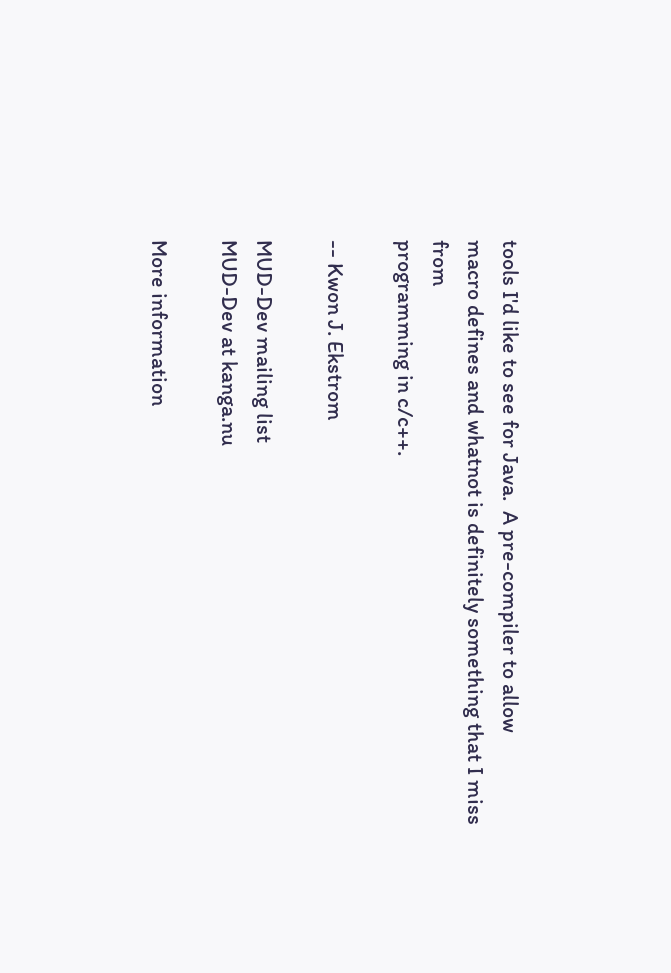tools I'd like to see for Java.  A pre-compiler to allow
macro defines and whatnot is definitely something that I miss from
programming in c/c++.

-- Kwon J. Ekstrom

MUD-Dev mailing list
MUD-Dev at kanga.nu

More information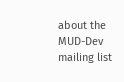about the MUD-Dev mailing list